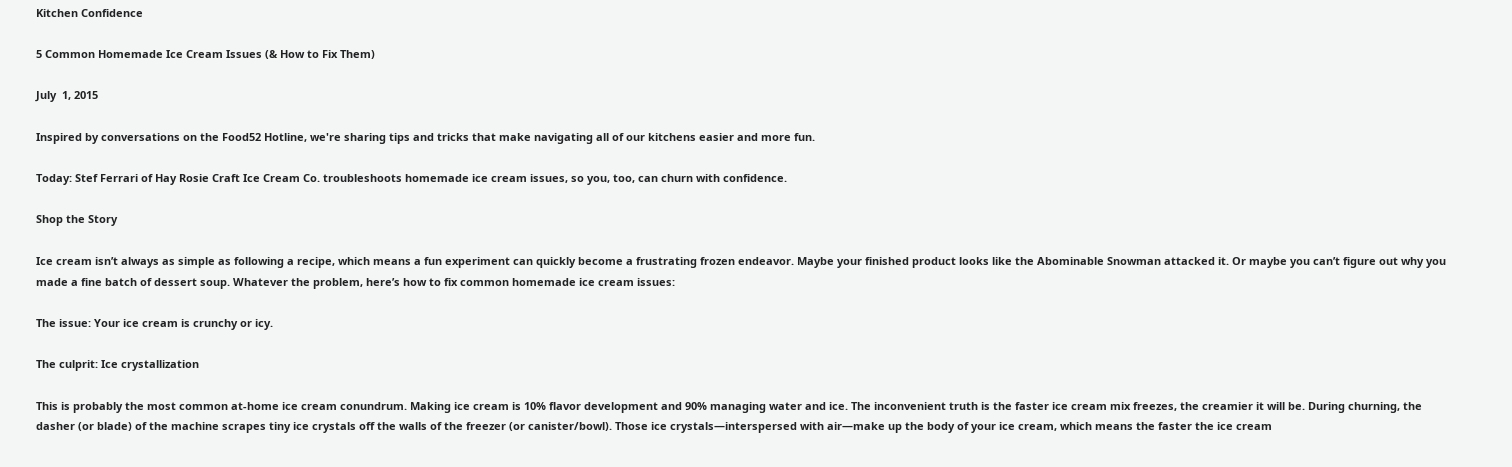Kitchen Confidence

5 Common Homemade Ice Cream Issues (& How to Fix Them)

July  1, 2015

Inspired by conversations on the Food52 Hotline, we're sharing tips and tricks that make navigating all of our kitchens easier and more fun.

Today: Stef Ferrari of Hay Rosie Craft Ice Cream Co. troubleshoots homemade ice cream issues, so you, too, can churn with confidence.

Shop the Story

Ice cream isn’t always as simple as following a recipe, which means a fun experiment can quickly become a frustrating frozen endeavor. Maybe your finished product looks like the Abominable Snowman attacked it. Or maybe you can’t figure out why you made a fine batch of dessert soup. Whatever the problem, here’s how to fix common homemade ice cream issues:

The issue: Your ice cream is crunchy or icy.

The culprit: Ice crystallization

This is probably the most common at-home ice cream conundrum. Making ice cream is 10% flavor development and 90% managing water and ice. The inconvenient truth is the faster ice cream mix freezes, the creamier it will be. During churning, the dasher (or blade) of the machine scrapes tiny ice crystals off the walls of the freezer (or canister/bowl). Those ice crystals—interspersed with air—make up the body of your ice cream, which means the faster the ice cream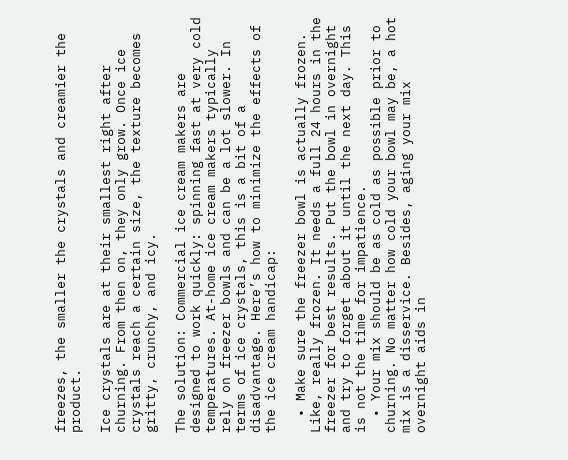freezes, the smaller the crystals and creamier the product.

Ice crystals are at their smallest right after churning. From then on, they only grow. Once ice crystals reach a certain size, the texture becomes gritty, crunchy, and icy.

The solution: Commercial ice cream makers are designed to work quickly: spinning fast at very cold temperatures. At-home ice cream makers typically rely on freezer bowls and can be a lot slower. In terms of ice crystals, this is a bit of a disadvantage. Here’s how to minimize the effects of the ice cream handicap:

  • Make sure the freezer bowl is actually frozen. Like, really frozen. It needs a full 24 hours in the freezer for best results. Put the bowl in overnight and try to forget about it until the next day. This is not the time for impatience.
  • Your mix should be as cold as possible prior to churning. No matter how cold your bowl may be, a hot mix is a disservice. Besides, aging your mix overnight aids in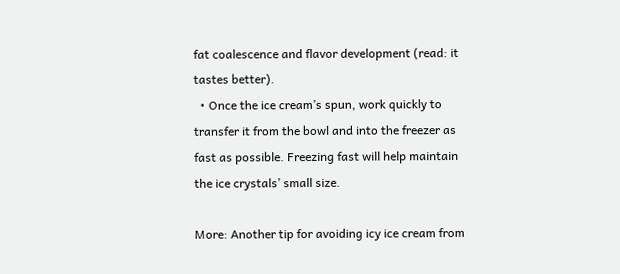fat coalescence and flavor development (read: it tastes better).
  • Once the ice cream’s spun, work quickly to transfer it from the bowl and into the freezer as fast as possible. Freezing fast will help maintain the ice crystals’ small size.

More: Another tip for avoiding icy ice cream from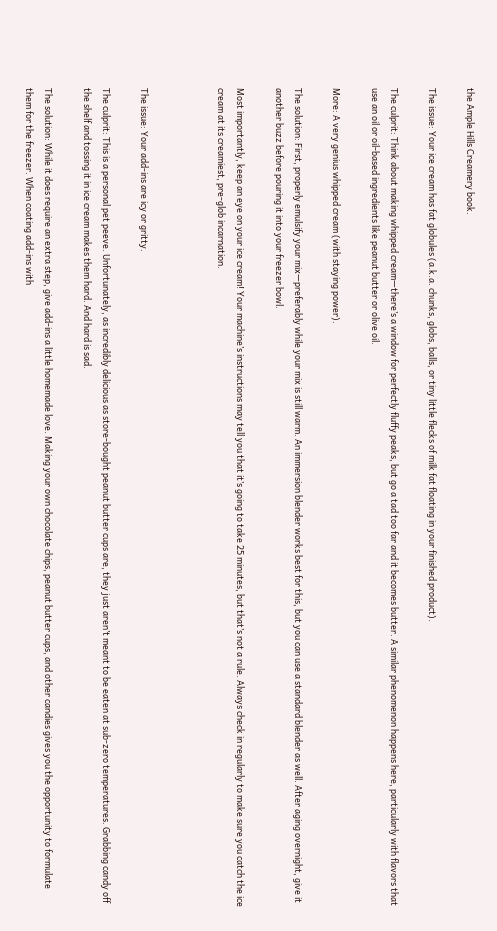the Ample Hills Creamery book.

The issue: Your ice cream has fat globules (a.k.a. chunks, globs, balls, or tiny little flecks of milk fat floating in your finished product).

The culprit: Think about making whipped cream—there’s a window for perfectly fluffy peaks, but go a tad too far and it becomes butter. A similar phenomenon happens here, particularly with flavors that use an oil or oil-based ingredients like peanut butter or olive oil.

More: A very genius whipped cream (with staying power).

The solution: First, properly emulsify your mix—preferably while your mix is still warm. An immersion blender works best for this, but you can use a standard blender as well. After aging overnight, give it another buzz before pouring it into your freezer bowl.

Most importantly, keep an eye on your ice cream! Your machine’s instructions may tell you that it’s going to take 25 minutes, but that’s not a rule. Always check in regularly to make sure you catch the ice cream at its creamiest, pre-glob incarnation.



The issue: Your add-ins are icy or gritty.

The culprit: This is a personal pet peeve. Unfortunately, as incredibly delicious as store-bought peanut butter cups are, they just aren’t meant to be eaten at sub-zero temperatures. Grabbing candy off the shelf and tossing it in ice cream makes them hard. And hard is sad.

The solution: While it does require an extra step, give add-ins a little homemade love. Making your own chocolate chips, peanut butter cups, and other candies gives you the opportunity to formulate them for the freezer. When coating add-ins with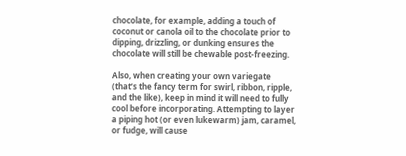chocolate, for example, adding a touch of coconut or canola oil to the chocolate prior to dipping, drizzling, or dunking ensures the chocolate will still be chewable post-freezing.

Also, when creating your own variegate (that’s the fancy term for swirl, ribbon, ripple, and the like), keep in mind it will need to fully cool before incorporating. Attempting to layer a piping hot (or even lukewarm) jam, caramel, or fudge, will cause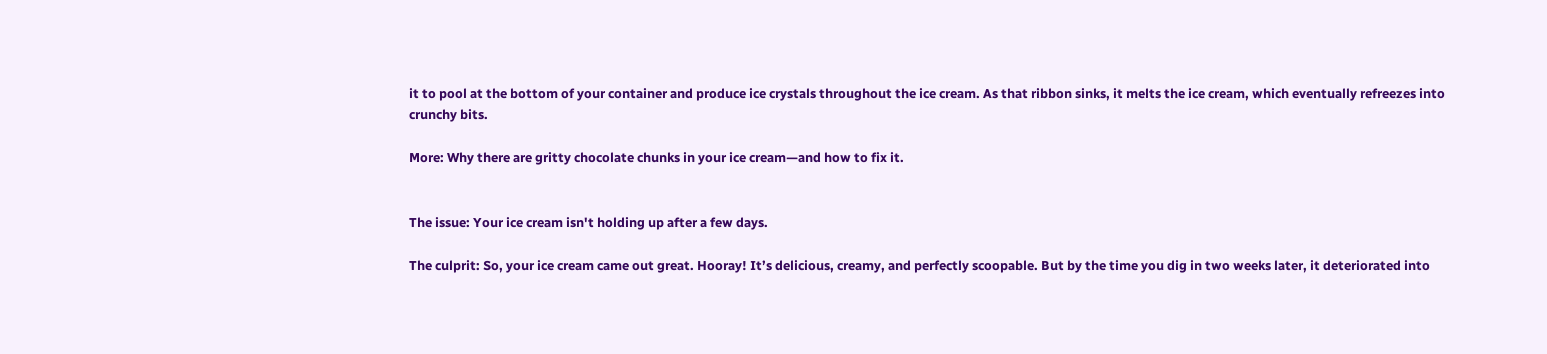it to pool at the bottom of your container and produce ice crystals throughout the ice cream. As that ribbon sinks, it melts the ice cream, which eventually refreezes into crunchy bits.

More: Why there are gritty chocolate chunks in your ice cream—and how to fix it.


The issue: Your ice cream isn't holding up after a few days.

The culprit: So, your ice cream came out great. Hooray! It’s delicious, creamy, and perfectly scoopable. But by the time you dig in two weeks later, it deteriorated into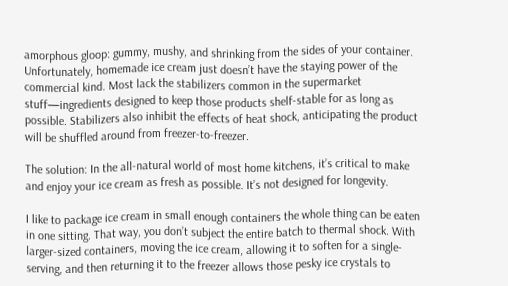amorphous gloop: gummy, mushy, and shrinking from the sides of your container. Unfortunately, homemade ice cream just doesn’t have the staying power of the commercial kind. Most lack the stabilizers common in the supermarket stuff—ingredients designed to keep those products shelf-stable for as long as possible. Stabilizers also inhibit the effects of heat shock, anticipating the product will be shuffled around from freezer-to-freezer.

The solution: In the all-natural world of most home kitchens, it’s critical to make and enjoy your ice cream as fresh as possible. It’s not designed for longevity.

I like to package ice cream in small enough containers the whole thing can be eaten in one sitting. That way, you don’t subject the entire batch to thermal shock. With larger-sized containers, moving the ice cream, allowing it to soften for a single-serving, and then returning it to the freezer allows those pesky ice crystals to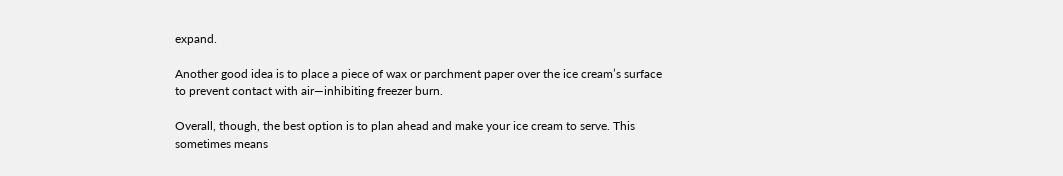expand.

Another good idea is to place a piece of wax or parchment paper over the ice cream’s surface to prevent contact with air—inhibiting freezer burn.

Overall, though, the best option is to plan ahead and make your ice cream to serve. This sometimes means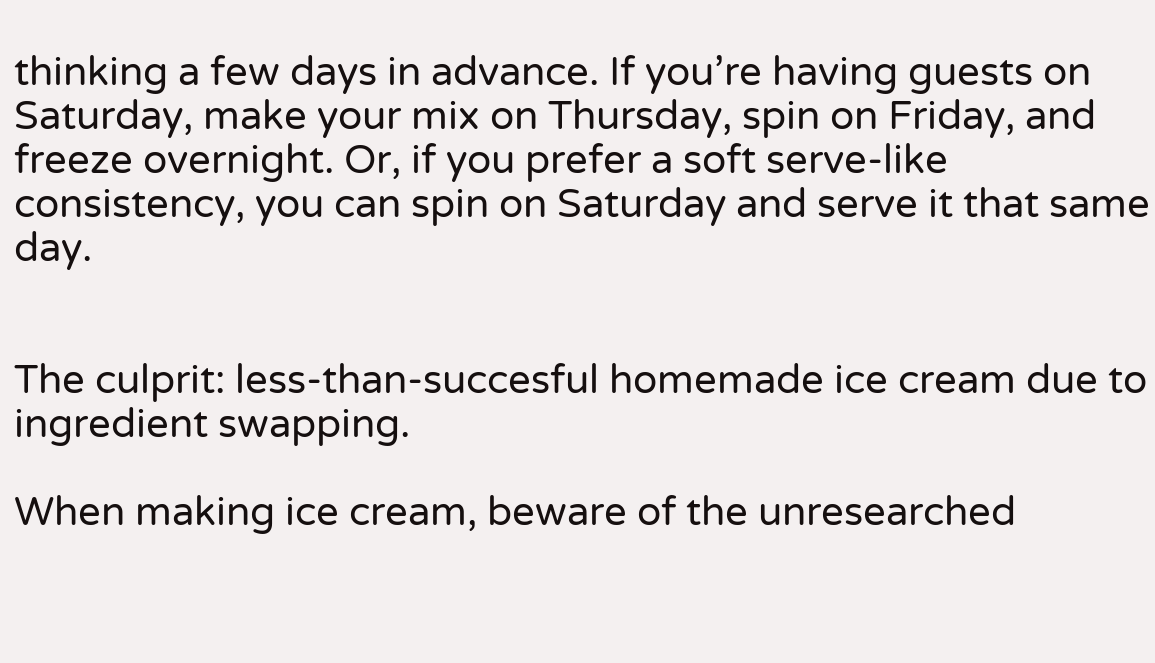thinking a few days in advance. If you’re having guests on Saturday, make your mix on Thursday, spin on Friday, and freeze overnight. Or, if you prefer a soft serve-like consistency, you can spin on Saturday and serve it that same day.


The culprit: less-than-succesful homemade ice cream due to ingredient swapping.

When making ice cream, beware of the unresearched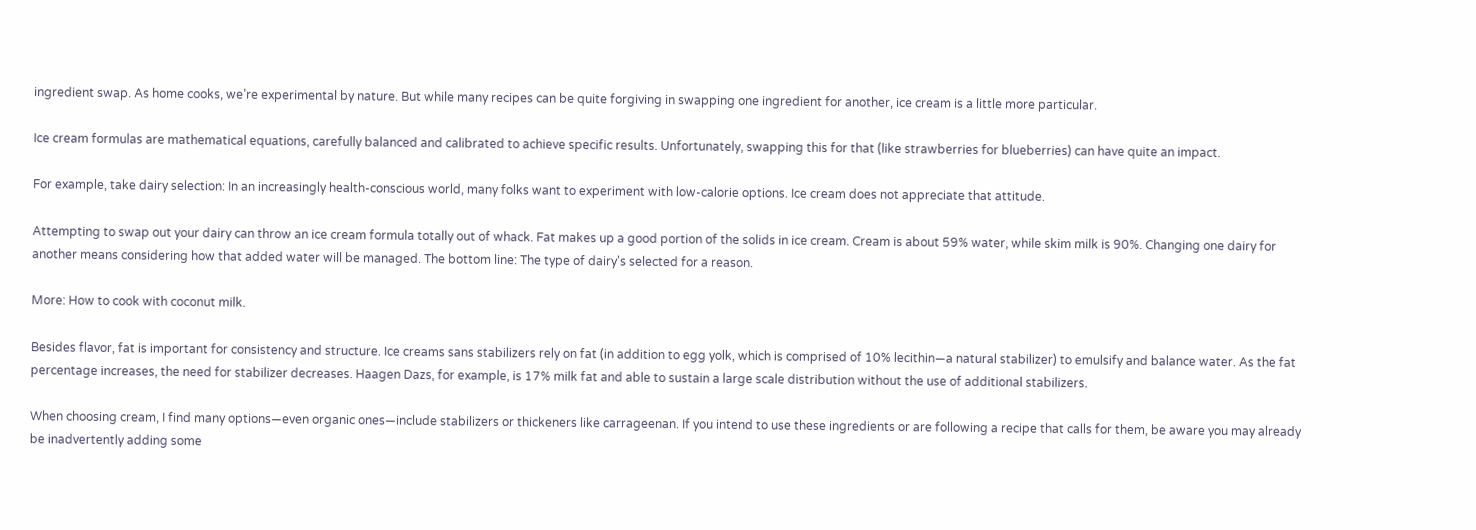ingredient swap. As home cooks, we’re experimental by nature. But while many recipes can be quite forgiving in swapping one ingredient for another, ice cream is a little more particular.

Ice cream formulas are mathematical equations, carefully balanced and calibrated to achieve specific results. Unfortunately, swapping this for that (like strawberries for blueberries) can have quite an impact.

For example, take dairy selection: In an increasingly health-conscious world, many folks want to experiment with low-calorie options. Ice cream does not appreciate that attitude.

Attempting to swap out your dairy can throw an ice cream formula totally out of whack. Fat makes up a good portion of the solids in ice cream. Cream is about 59% water, while skim milk is 90%. Changing one dairy for another means considering how that added water will be managed. The bottom line: The type of dairy's selected for a reason.

More: How to cook with coconut milk.

Besides flavor, fat is important for consistency and structure. Ice creams sans stabilizers rely on fat (in addition to egg yolk, which is comprised of 10% lecithin—a natural stabilizer) to emulsify and balance water. As the fat percentage increases, the need for stabilizer decreases. Haagen Dazs, for example, is 17% milk fat and able to sustain a large scale distribution without the use of additional stabilizers.

When choosing cream, I find many options—even organic ones—include stabilizers or thickeners like carrageenan. If you intend to use these ingredients or are following a recipe that calls for them, be aware you may already be inadvertently adding some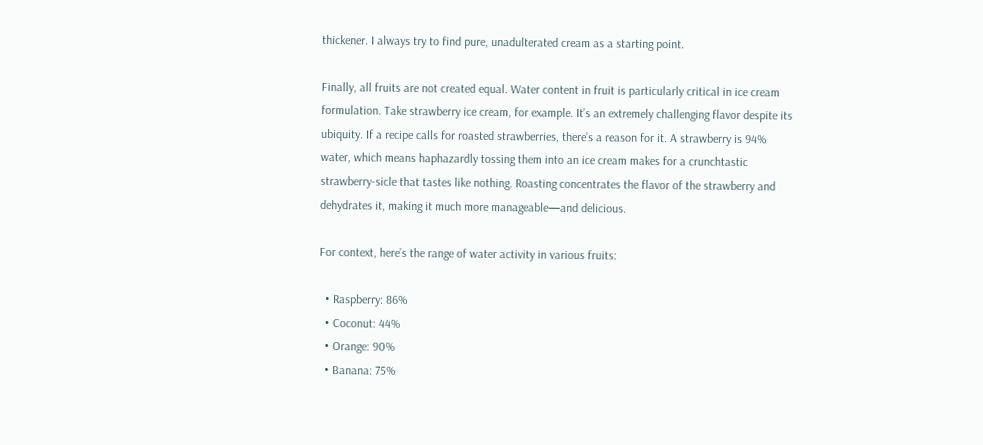thickener. I always try to find pure, unadulterated cream as a starting point.

Finally, all fruits are not created equal. Water content in fruit is particularly critical in ice cream formulation. Take strawberry ice cream, for example. It’s an extremely challenging flavor despite its ubiquity. If a recipe calls for roasted strawberries, there’s a reason for it. A strawberry is 94% water, which means haphazardly tossing them into an ice cream makes for a crunchtastic strawberry-sicle that tastes like nothing. Roasting concentrates the flavor of the strawberry and dehydrates it, making it much more manageable—and delicious.

For context, here’s the range of water activity in various fruits:

  • Raspberry: 86%
  • Coconut: 44%
  • Orange: 90%
  • Banana: 75%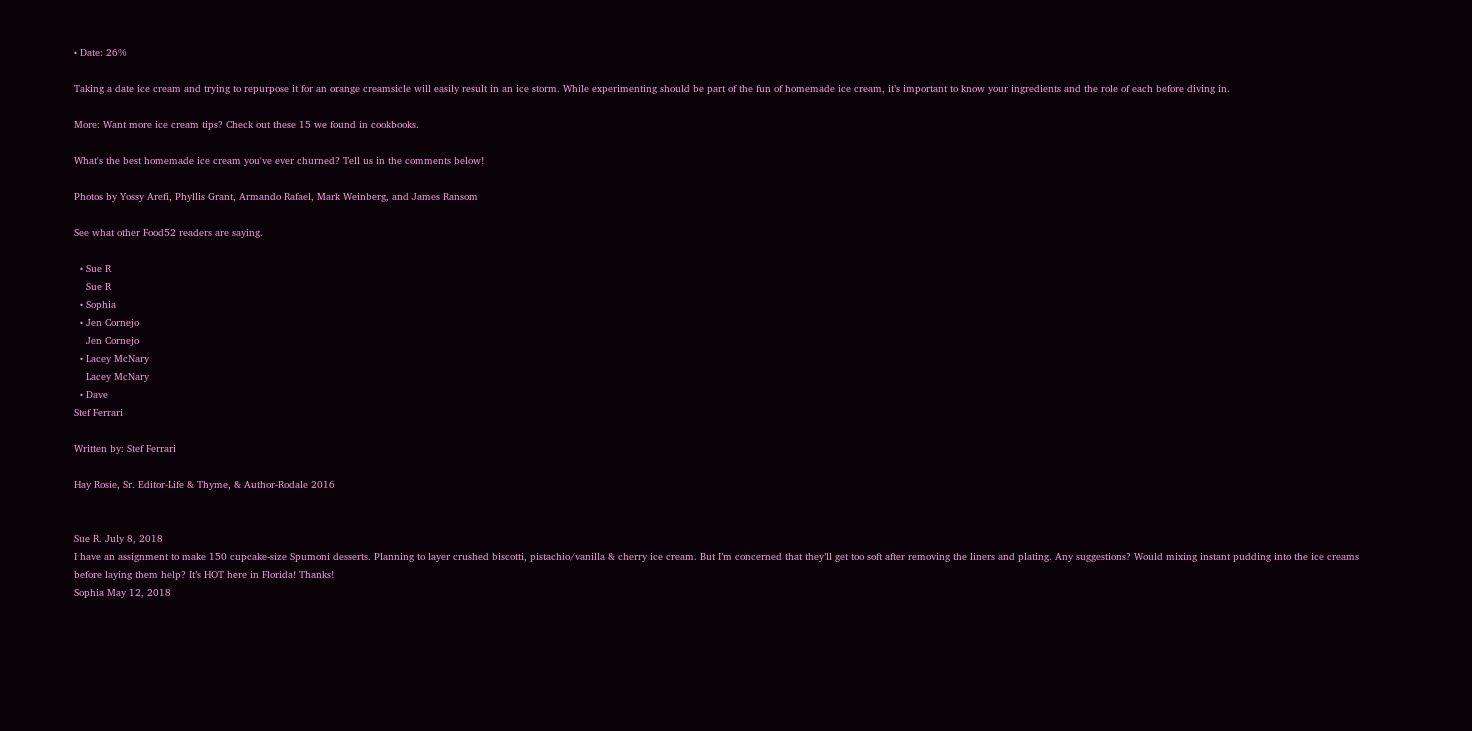• Date: 26%

Taking a date ice cream and trying to repurpose it for an orange creamsicle will easily result in an ice storm. While experimenting should be part of the fun of homemade ice cream, it’s important to know your ingredients and the role of each before diving in.

More: Want more ice cream tips? Check out these 15 we found in cookbooks.

What's the best homemade ice cream you've ever churned? Tell us in the comments below!

Photos by Yossy Arefi, Phyllis Grant, Armando Rafael, Mark Weinberg, and James Ransom

See what other Food52 readers are saying.

  • Sue R
    Sue R
  • Sophia
  • Jen Cornejo
    Jen Cornejo
  • Lacey McNary
    Lacey McNary
  • Dave
Stef Ferrari

Written by: Stef Ferrari

Hay Rosie, Sr. Editor-Life & Thyme, & Author-Rodale 2016


Sue R. July 8, 2018
I have an assignment to make 150 cupcake-size Spumoni desserts. Planning to layer crushed biscotti, pistachio/vanilla & cherry ice cream. But I’m concerned that they’ll get too soft after removing the liners and plating. Any suggestions? Would mixing instant pudding into the ice creams before laying them help? It’s HOT here in Florida! Thanks!
Sophia May 12, 2018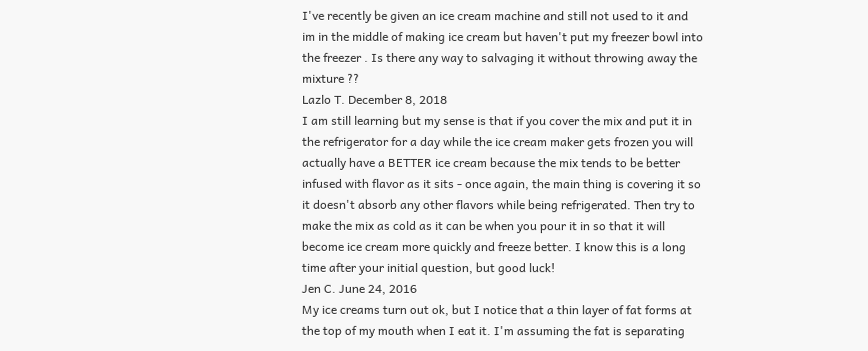I've recently be given an ice cream machine and still not used to it and im in the middle of making ice cream but haven't put my freezer bowl into the freezer . Is there any way to salvaging it without throwing away the mixture ??
Lazlo T. December 8, 2018
I am still learning but my sense is that if you cover the mix and put it in the refrigerator for a day while the ice cream maker gets frozen you will actually have a BETTER ice cream because the mix tends to be better infused with flavor as it sits - once again, the main thing is covering it so it doesn't absorb any other flavors while being refrigerated. Then try to make the mix as cold as it can be when you pour it in so that it will become ice cream more quickly and freeze better. I know this is a long time after your initial question, but good luck!
Jen C. June 24, 2016
My ice creams turn out ok, but I notice that a thin layer of fat forms at the top of my mouth when I eat it. I'm assuming the fat is separating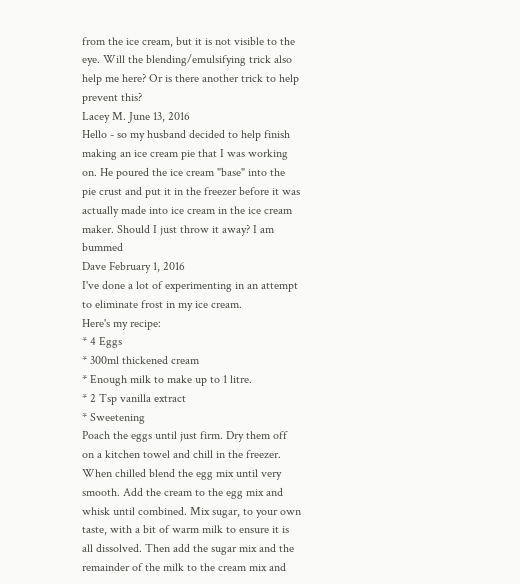from the ice cream, but it is not visible to the eye. Will the blending/emulsifying trick also help me here? Or is there another trick to help prevent this?
Lacey M. June 13, 2016
Hello - so my husband decided to help finish making an ice cream pie that I was working on. He poured the ice cream "base" into the pie crust and put it in the freezer before it was actually made into ice cream in the ice cream maker. Should I just throw it away? I am bummed
Dave February 1, 2016
I've done a lot of experimenting in an attempt to eliminate frost in my ice cream.
Here's my recipe:
* 4 Eggs
* 300ml thickened cream
* Enough milk to make up to 1 litre.
* 2 Tsp vanilla extract
* Sweetening
Poach the eggs until just firm. Dry them off on a kitchen towel and chill in the freezer. When chilled blend the egg mix until very smooth. Add the cream to the egg mix and whisk until combined. Mix sugar, to your own taste, with a bit of warm milk to ensure it is all dissolved. Then add the sugar mix and the remainder of the milk to the cream mix and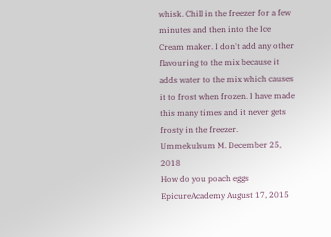whisk. Chill in the freezer for a few minutes and then into the Ice Cream maker. I don't add any other flavouring to the mix because it adds water to the mix which causes it to frost when frozen. I have made this many times and it never gets frosty in the freezer.
Ummekulsum M. December 25, 2018
How do you poach eggs
EpicureAcademy August 17, 2015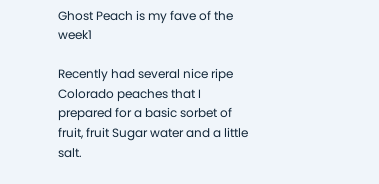Ghost Peach is my fave of the week1

Recently had several nice ripe Colorado peaches that I prepared for a basic sorbet of fruit, fruit Sugar water and a little salt.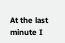At the last minute I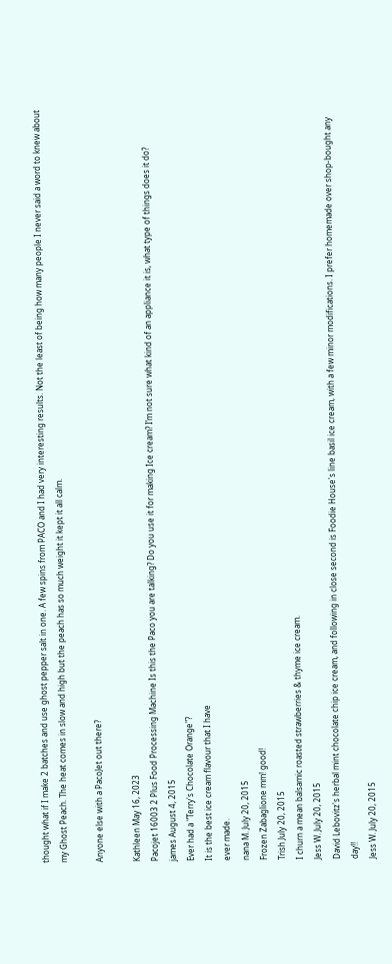thought what if I make 2 batches and use ghost pepper salt in one. A few spins from PACO and I had very interesting results. Not the least of being how many people I never said a word to knew about my Ghost Peach. The heat comes in slow and high but the peach has so much weight it kept it all calm.

Anyone else with a PacoJet out there?

Kathleen May 16, 2023
Pacojet 16003 2 Plus Food Processing Machine Is this the Paco you are talking? Do you use it for making Ice cream? I’m not sure what kind of an appliance it is, what type of things does it do?
james August 4, 2015
Ever had a "Terry's Chocolate Orange"?
It is the best ice cream flavour that I have
ever made.
nana M. July 20, 2015
Frozen Zabaglione mm! good!
Trish July 20, 2015
I churn a mean balsamic roasted strawberries & thyme ice cream.
Jess W. July 20, 2015
David Lebovitz's herbal mint chocolate chip ice cream, and following in close second is Foodie House's line basil ice cream, with a few minor modifications. I prefer homemade over shop-bought any day!!
Jess W. July 20, 2015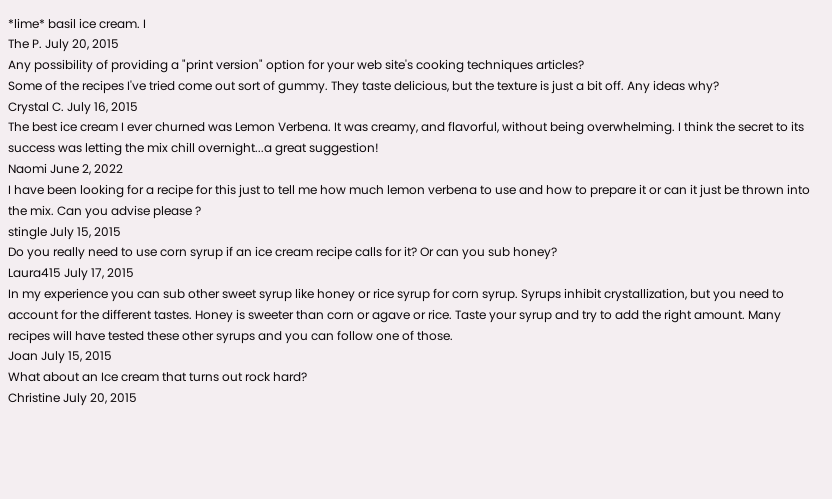*lime* basil ice cream. I
The P. July 20, 2015
Any possibility of providing a "print version" option for your web site's cooking techniques articles?
Some of the recipes I've tried come out sort of gummy. They taste delicious, but the texture is just a bit off. Any ideas why?
Crystal C. July 16, 2015
The best ice cream I ever churned was Lemon Verbena. It was creamy, and flavorful, without being overwhelming. I think the secret to its success was letting the mix chill overnight...a great suggestion!
Naomi June 2, 2022
I have been looking for a recipe for this just to tell me how much lemon verbena to use and how to prepare it or can it just be thrown into the mix. Can you advise please ?
stingle July 15, 2015
Do you really need to use corn syrup if an ice cream recipe calls for it? Or can you sub honey?
Laura415 July 17, 2015
In my experience you can sub other sweet syrup like honey or rice syrup for corn syrup. Syrups inhibit crystallization, but you need to account for the different tastes. Honey is sweeter than corn or agave or rice. Taste your syrup and try to add the right amount. Many recipes will have tested these other syrups and you can follow one of those.
Joan July 15, 2015
What about an Ice cream that turns out rock hard?
Christine July 20, 2015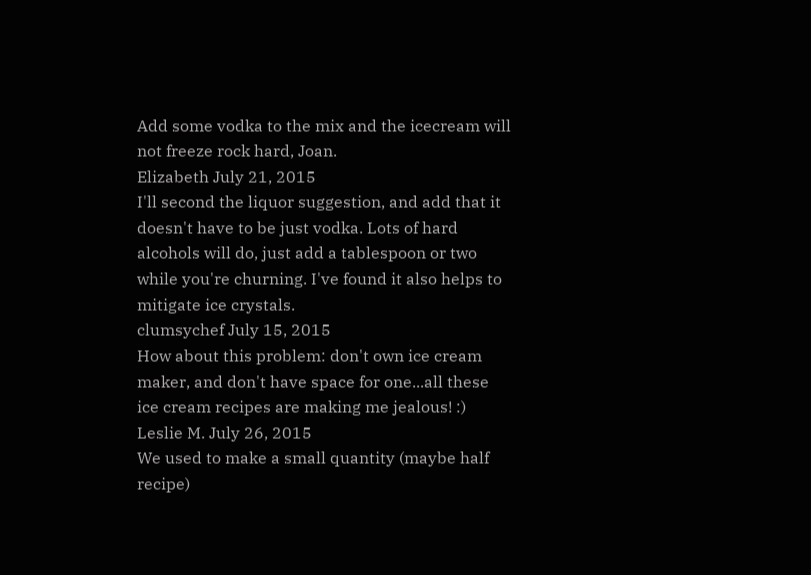Add some vodka to the mix and the icecream will not freeze rock hard, Joan.
Elizabeth July 21, 2015
I'll second the liquor suggestion, and add that it doesn't have to be just vodka. Lots of hard alcohols will do, just add a tablespoon or two while you're churning. I've found it also helps to mitigate ice crystals.
clumsychef July 15, 2015
How about this problem: don't own ice cream maker, and don't have space for one...all these ice cream recipes are making me jealous! :)
Leslie M. July 26, 2015
We used to make a small quantity (maybe half recipe)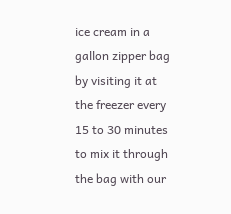ice cream in a gallon zipper bag by visiting it at the freezer every 15 to 30 minutes to mix it through the bag with our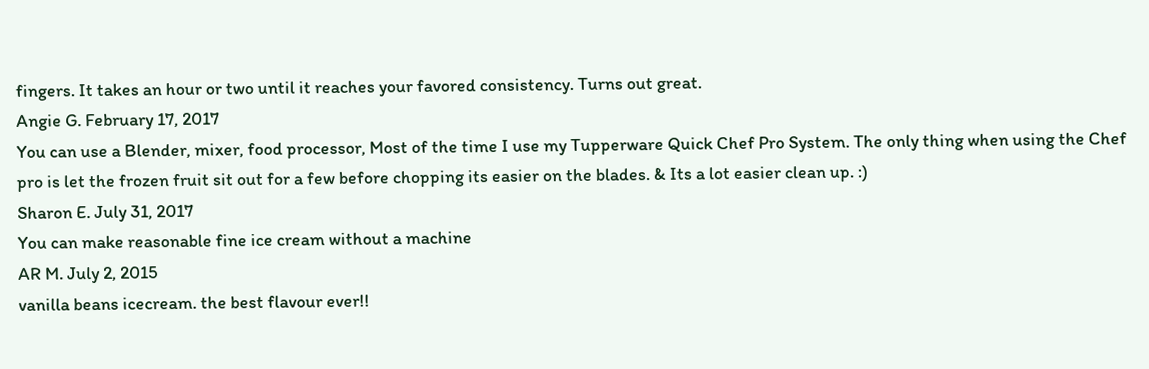fingers. It takes an hour or two until it reaches your favored consistency. Turns out great.
Angie G. February 17, 2017
You can use a Blender, mixer, food processor, Most of the time I use my Tupperware Quick Chef Pro System. The only thing when using the Chef pro is let the frozen fruit sit out for a few before chopping its easier on the blades. & Its a lot easier clean up. :)
Sharon E. July 31, 2017
You can make reasonable fine ice cream without a machine
AR M. July 2, 2015
vanilla beans icecream. the best flavour ever!!